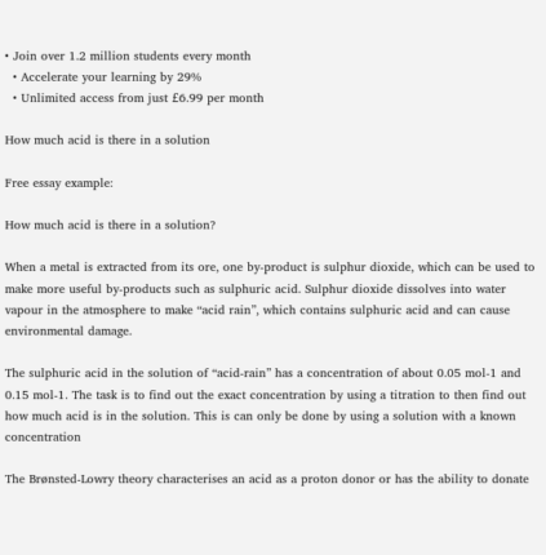• Join over 1.2 million students every month
  • Accelerate your learning by 29%
  • Unlimited access from just £6.99 per month

How much acid is there in a solution

Free essay example:

How much acid is there in a solution?

When a metal is extracted from its ore, one by-product is sulphur dioxide, which can be used to make more useful by-products such as sulphuric acid. Sulphur dioxide dissolves into water vapour in the atmosphere to make “acid rain”, which contains sulphuric acid and can cause environmental damage.

The sulphuric acid in the solution of “acid-rain” has a concentration of about 0.05 mol-1 and 0.15 mol-1. The task is to find out the exact concentration by using a titration to then find out how much acid is in the solution. This is can only be done by using a solution with a known concentration

The Brønsted-Lowry theory characterises an acid as a proton donor or has the ability to donate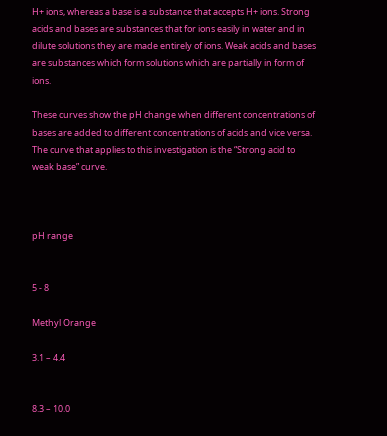H+ ions, whereas a base is a substance that accepts H+ ions. Strong acids and bases are substances that for ions easily in water and in dilute solutions they are made entirely of ions. Weak acids and bases are substances which form solutions which are partially in form of ions.

These curves show the pH change when different concentrations of bases are added to different concentrations of acids and vice versa. The curve that applies to this investigation is the “Strong acid to weak base” curve.



pH range


5 - 8

Methyl Orange

3.1 – 4.4


8.3 – 10.0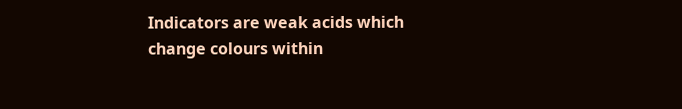Indicators are weak acids which change colours within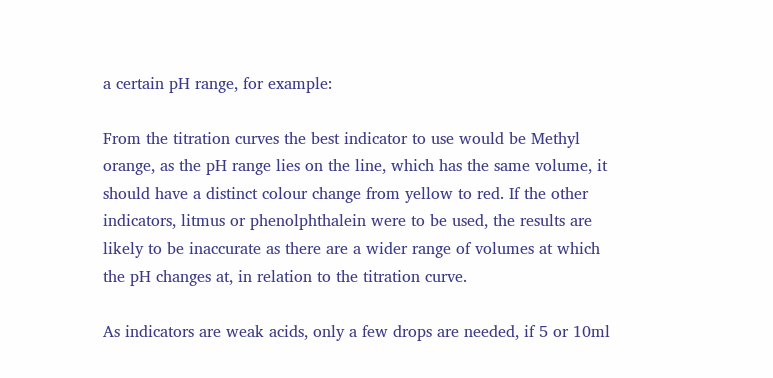a certain pH range, for example:

From the titration curves the best indicator to use would be Methyl orange, as the pH range lies on the line, which has the same volume, it should have a distinct colour change from yellow to red. If the other indicators, litmus or phenolphthalein were to be used, the results are likely to be inaccurate as there are a wider range of volumes at which the pH changes at, in relation to the titration curve.

As indicators are weak acids, only a few drops are needed, if 5 or 10ml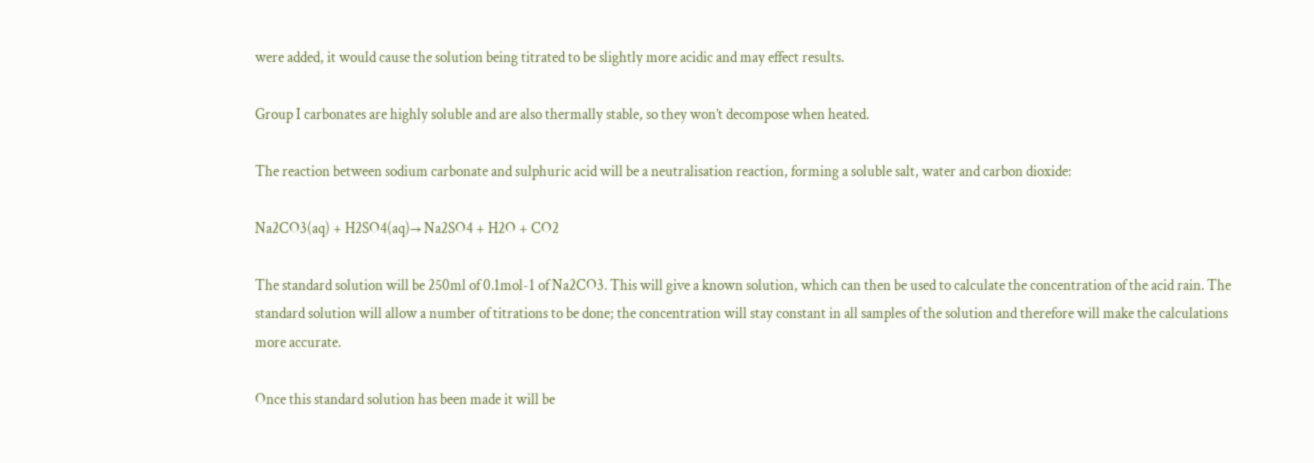were added, it would cause the solution being titrated to be slightly more acidic and may effect results.

Group I carbonates are highly soluble and are also thermally stable, so they won’t decompose when heated.

The reaction between sodium carbonate and sulphuric acid will be a neutralisation reaction, forming a soluble salt, water and carbon dioxide:

Na2CO3(aq) + H2SO4(aq)→ Na2SO4 + H2O + CO2

The standard solution will be 250ml of 0.1mol-1 of Na2CO3. This will give a known solution, which can then be used to calculate the concentration of the acid rain. The standard solution will allow a number of titrations to be done; the concentration will stay constant in all samples of the solution and therefore will make the calculations more accurate.

Once this standard solution has been made it will be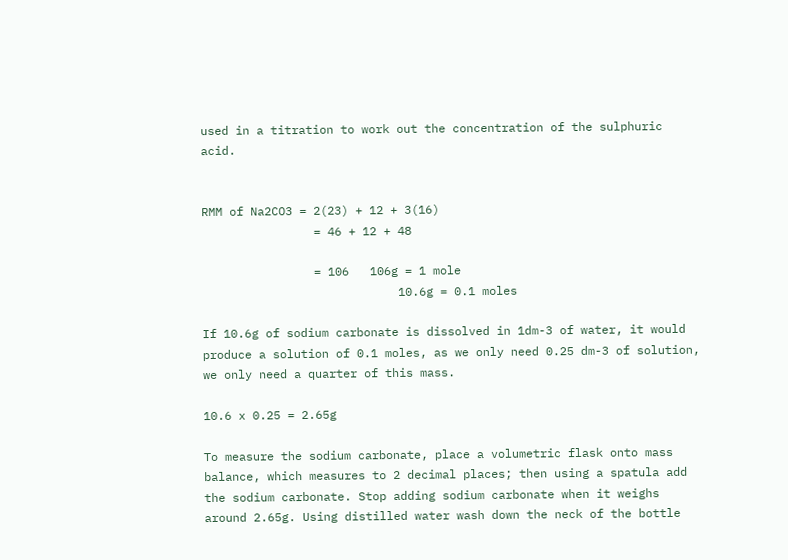used in a titration to work out the concentration of the sulphuric acid.


RMM of Na2CO3 = 2(23) + 12 + 3(16)
                = 46 + 12 + 48

                = 106   106g = 1 mole
                            10.6g = 0.1 moles

If 10.6g of sodium carbonate is dissolved in 1dm-3 of water, it would produce a solution of 0.1 moles, as we only need 0.25 dm-3 of solution, we only need a quarter of this mass.

10.6 x 0.25 = 2.65g

To measure the sodium carbonate, place a volumetric flask onto mass balance, which measures to 2 decimal places; then using a spatula add the sodium carbonate. Stop adding sodium carbonate when it weighs around 2.65g. Using distilled water wash down the neck of the bottle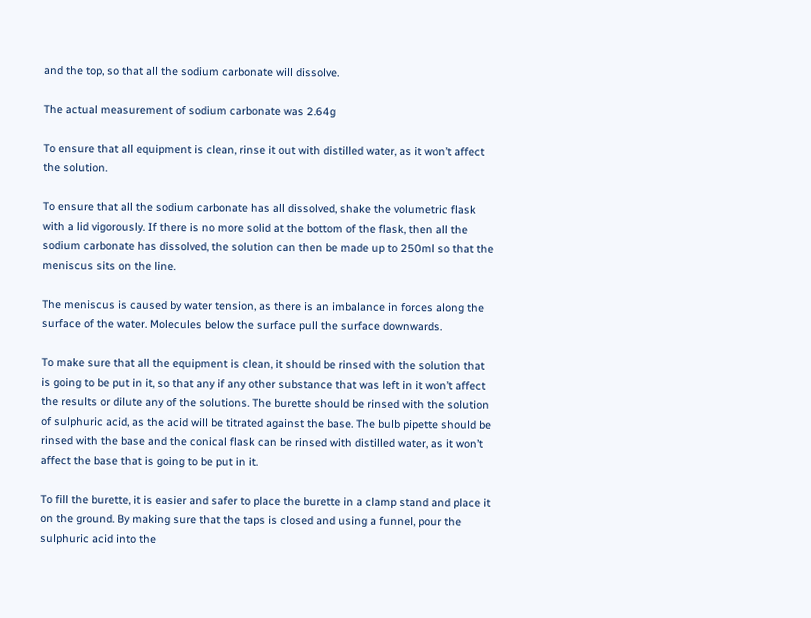and the top, so that all the sodium carbonate will dissolve.

The actual measurement of sodium carbonate was 2.64g

To ensure that all equipment is clean, rinse it out with distilled water, as it won’t affect the solution.

To ensure that all the sodium carbonate has all dissolved, shake the volumetric flask with a lid vigorously. If there is no more solid at the bottom of the flask, then all the sodium carbonate has dissolved, the solution can then be made up to 250ml so that the meniscus sits on the line.

The meniscus is caused by water tension, as there is an imbalance in forces along the surface of the water. Molecules below the surface pull the surface downwards.

To make sure that all the equipment is clean, it should be rinsed with the solution that is going to be put in it, so that any if any other substance that was left in it won’t affect the results or dilute any of the solutions. The burette should be rinsed with the solution of sulphuric acid, as the acid will be titrated against the base. The bulb pipette should be rinsed with the base and the conical flask can be rinsed with distilled water, as it won’t affect the base that is going to be put in it.

To fill the burette, it is easier and safer to place the burette in a clamp stand and place it on the ground. By making sure that the taps is closed and using a funnel, pour the sulphuric acid into the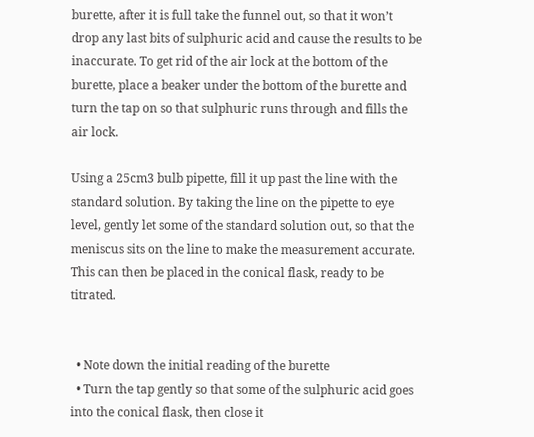burette, after it is full take the funnel out, so that it won’t drop any last bits of sulphuric acid and cause the results to be inaccurate. To get rid of the air lock at the bottom of the burette, place a beaker under the bottom of the burette and turn the tap on so that sulphuric runs through and fills the air lock.

Using a 25cm3 bulb pipette, fill it up past the line with the standard solution. By taking the line on the pipette to eye level, gently let some of the standard solution out, so that the meniscus sits on the line to make the measurement accurate. This can then be placed in the conical flask, ready to be titrated.


  • Note down the initial reading of the burette
  • Turn the tap gently so that some of the sulphuric acid goes into the conical flask, then close it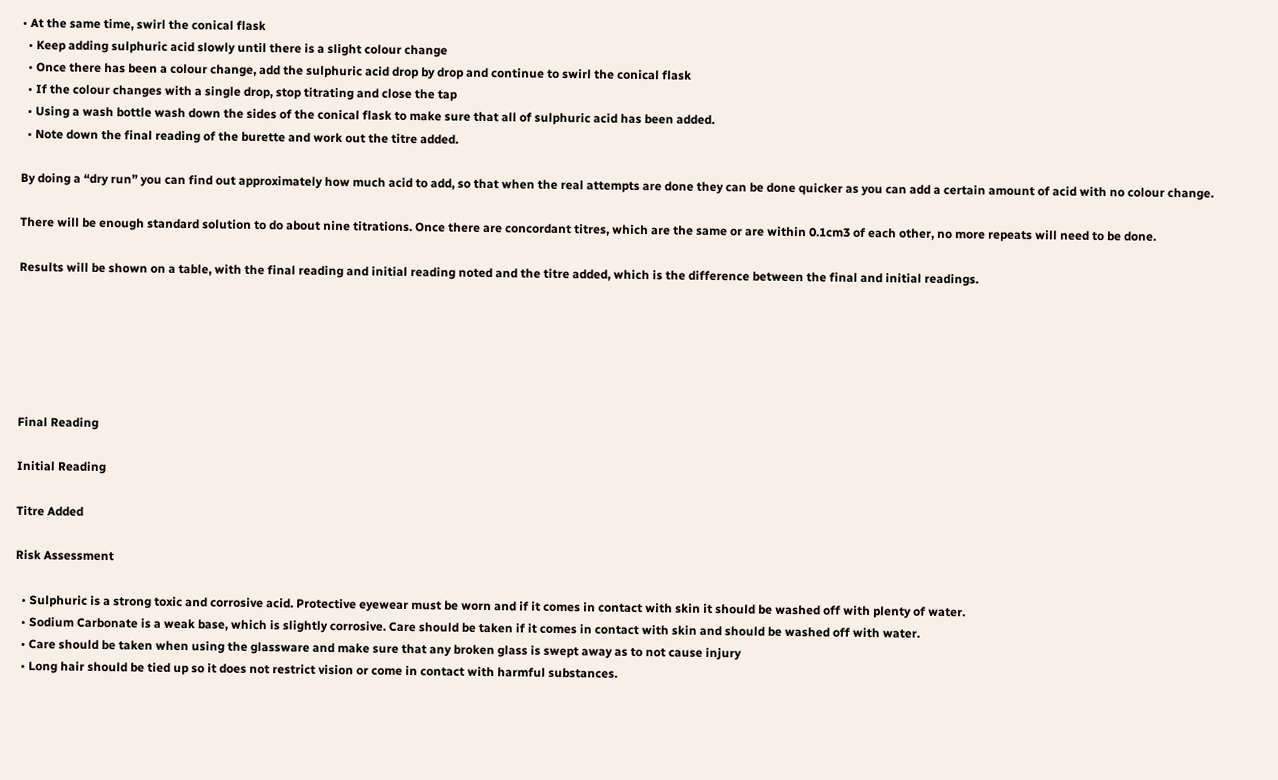• At the same time, swirl the conical flask
  • Keep adding sulphuric acid slowly until there is a slight colour change
  • Once there has been a colour change, add the sulphuric acid drop by drop and continue to swirl the conical flask
  • If the colour changes with a single drop, stop titrating and close the tap
  • Using a wash bottle wash down the sides of the conical flask to make sure that all of sulphuric acid has been added.
  • Note down the final reading of the burette and work out the titre added.

By doing a “dry run” you can find out approximately how much acid to add, so that when the real attempts are done they can be done quicker as you can add a certain amount of acid with no colour change.

There will be enough standard solution to do about nine titrations. Once there are concordant titres, which are the same or are within 0.1cm3 of each other, no more repeats will need to be done.

Results will be shown on a table, with the final reading and initial reading noted and the titre added, which is the difference between the final and initial readings.






Final Reading

Initial Reading

Titre Added

Risk Assessment

  • Sulphuric is a strong toxic and corrosive acid. Protective eyewear must be worn and if it comes in contact with skin it should be washed off with plenty of water.
  • Sodium Carbonate is a weak base, which is slightly corrosive. Care should be taken if it comes in contact with skin and should be washed off with water.
  • Care should be taken when using the glassware and make sure that any broken glass is swept away as to not cause injury
  • Long hair should be tied up so it does not restrict vision or come in contact with harmful substances.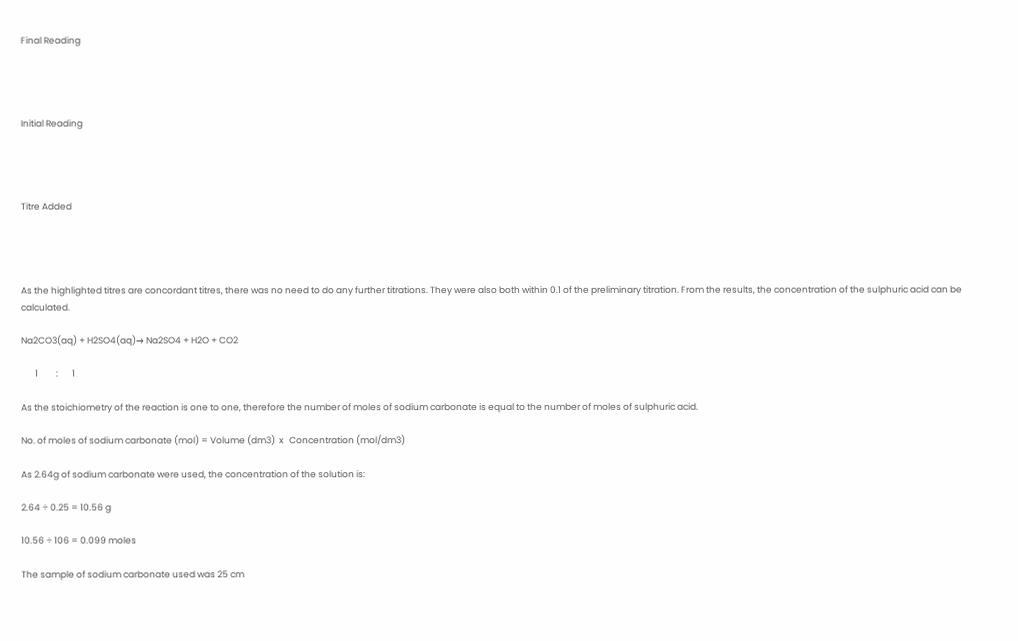Final Reading




Initial Reading




Titre Added




As the highlighted titres are concordant titres, there was no need to do any further titrations. They were also both within 0.1 of the preliminary titration. From the results, the concentration of the sulphuric acid can be calculated.

Na2CO3(aq) + H2SO4(aq)→ Na2SO4 + H2O + CO2

       1         :       1

As the stoichiometry of the reaction is one to one, therefore the number of moles of sodium carbonate is equal to the number of moles of sulphuric acid.

No. of moles of sodium carbonate (mol) = Volume (dm3)  x   Concentration (mol/dm3)

As 2.64g of sodium carbonate were used, the concentration of the solution is:

2.64 ÷ 0.25 = 10.56 g

10.56 ÷ 106 = 0.099 moles

The sample of sodium carbonate used was 25 cm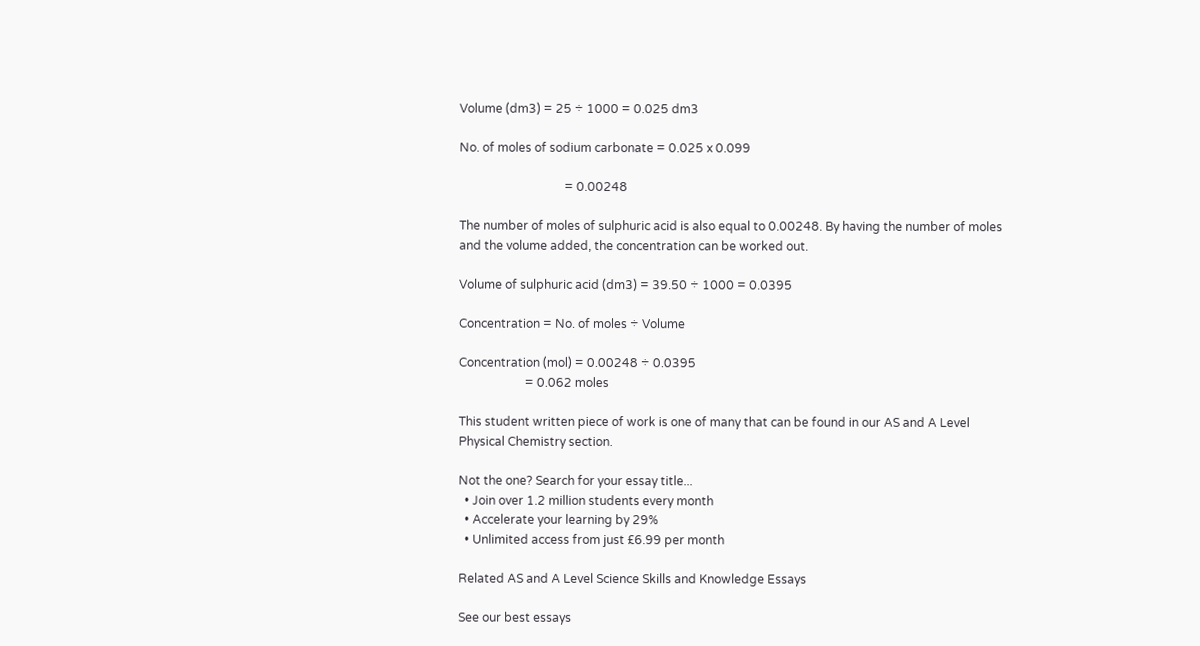Volume (dm3) = 25 ÷ 1000 = 0.025 dm3

No. of moles of sodium carbonate = 0.025 x 0.099

                                   = 0.00248

The number of moles of sulphuric acid is also equal to 0.00248. By having the number of moles and the volume added, the concentration can be worked out.

Volume of sulphuric acid (dm3) = 39.50 ÷ 1000 = 0.0395

Concentration = No. of moles ÷ Volume

Concentration (mol) = 0.00248 ÷ 0.0395
                      = 0.062 moles

This student written piece of work is one of many that can be found in our AS and A Level Physical Chemistry section.

Not the one? Search for your essay title...
  • Join over 1.2 million students every month
  • Accelerate your learning by 29%
  • Unlimited access from just £6.99 per month

Related AS and A Level Science Skills and Knowledge Essays

See our best essays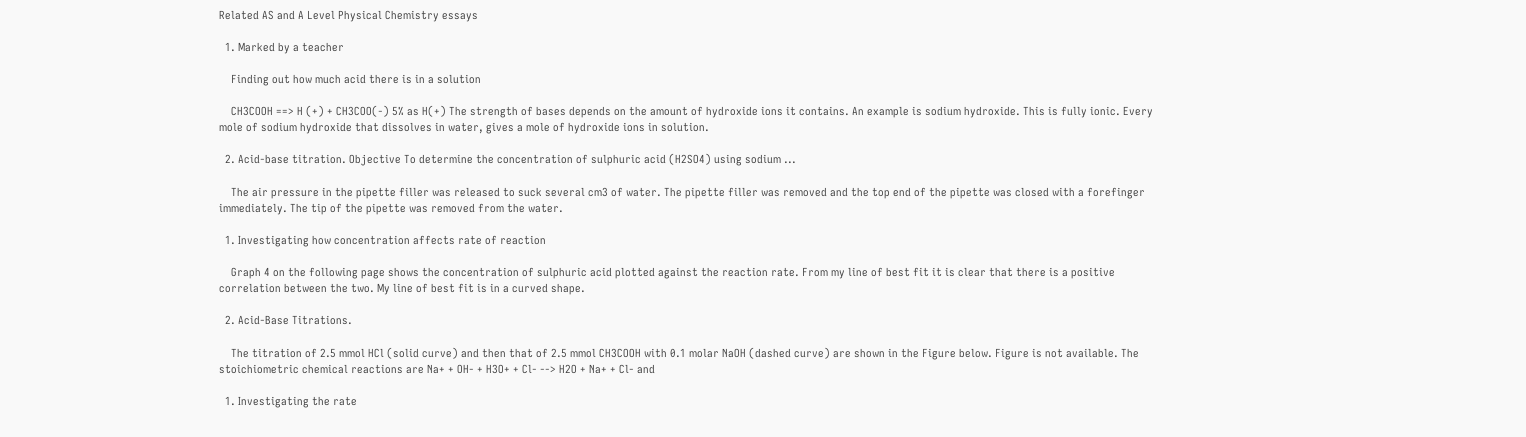Related AS and A Level Physical Chemistry essays

  1. Marked by a teacher

    Finding out how much acid there is in a solution

    CH3COOH ==> H (+) + CH3COO(-) 5% as H(+) The strength of bases depends on the amount of hydroxide ions it contains. An example is sodium hydroxide. This is fully ionic. Every mole of sodium hydroxide that dissolves in water, gives a mole of hydroxide ions in solution.

  2. Acid-base titration. Objective To determine the concentration of sulphuric acid (H2SO4) using sodium ...

    The air pressure in the pipette filler was released to suck several cm3 of water. The pipette filler was removed and the top end of the pipette was closed with a forefinger immediately. The tip of the pipette was removed from the water.

  1. Investigating how concentration affects rate of reaction

    Graph 4 on the following page shows the concentration of sulphuric acid plotted against the reaction rate. From my line of best fit it is clear that there is a positive correlation between the two. My line of best fit is in a curved shape.

  2. Acid-Base Titrations.

    The titration of 2.5 mmol HCl (solid curve) and then that of 2.5 mmol CH3COOH with 0.1 molar NaOH (dashed curve) are shown in the Figure below. Figure is not available. The stoichiometric chemical reactions are Na+ + OH- + H3O+ + Cl- --> H2O + Na+ + Cl- and

  1. Investigating the rate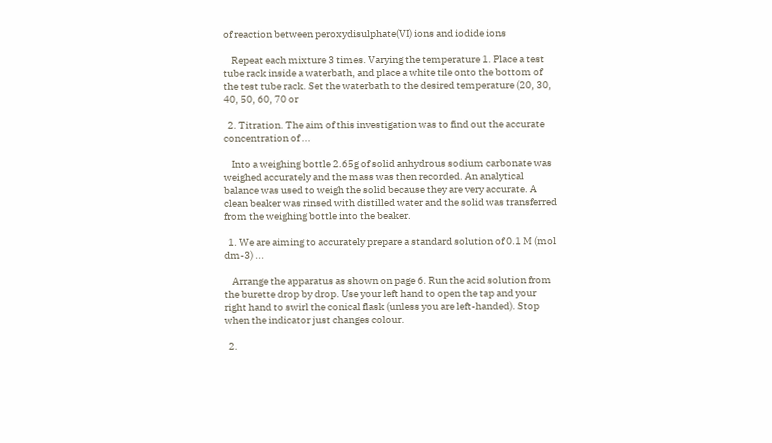of reaction between peroxydisulphate(VI) ions and iodide ions

    Repeat each mixture 3 times. Varying the temperature 1. Place a test tube rack inside a waterbath, and place a white tile onto the bottom of the test tube rack. Set the waterbath to the desired temperature (20, 30, 40, 50, 60, 70 or

  2. Titration. The aim of this investigation was to find out the accurate concentration of ...

    Into a weighing bottle 2.65g of solid anhydrous sodium carbonate was weighed accurately and the mass was then recorded. An analytical balance was used to weigh the solid because they are very accurate. A clean beaker was rinsed with distilled water and the solid was transferred from the weighing bottle into the beaker.

  1. We are aiming to accurately prepare a standard solution of 0.1 M (mol dm-3) ...

    Arrange the apparatus as shown on page 6. Run the acid solution from the burette drop by drop. Use your left hand to open the tap and your right hand to swirl the conical flask (unless you are left-handed). Stop when the indicator just changes colour.

  2.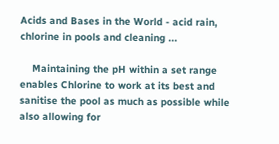Acids and Bases in the World - acid rain, chlorine in pools and cleaning ...

    Maintaining the pH within a set range enables Chlorine to work at its best and sanitise the pool as much as possible while also allowing for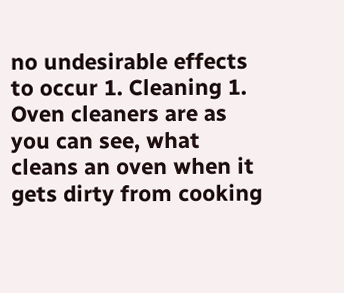no undesirable effects to occur 1. Cleaning 1. Oven cleaners are as you can see, what cleans an oven when it gets dirty from cooking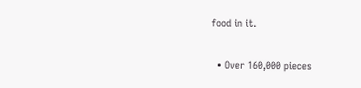food in it.

  • Over 160,000 pieces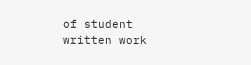of student written work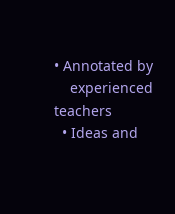• Annotated by
    experienced teachers
  • Ideas and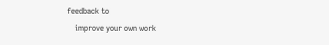feedback to
    improve your own work